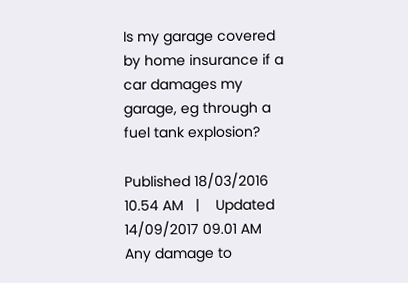Is my garage covered by home insurance if a car damages my garage, eg through a fuel tank explosion?

Published 18/03/2016 10.54 AM   |    Updated 14/09/2017 09.01 AM
Any damage to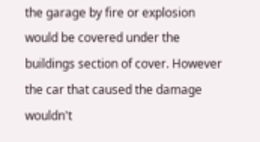the garage by fire or explosion would be covered under the buildings section of cover. However the car that caused the damage wouldn't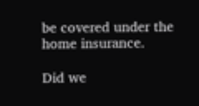be covered under the home insurance.

Did we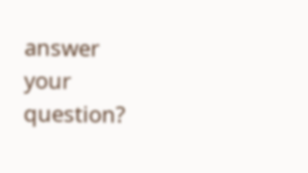answer your question?